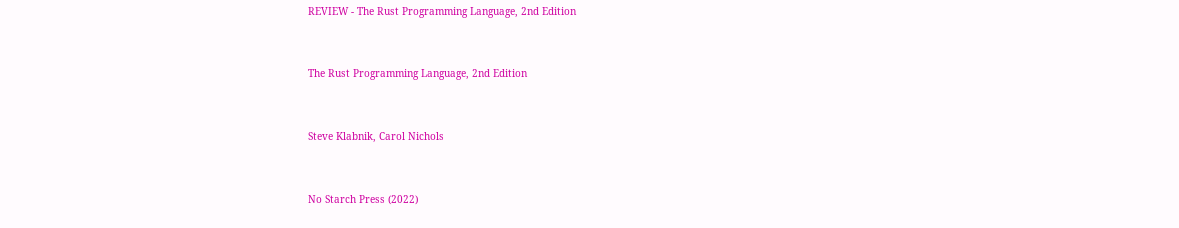REVIEW - The Rust Programming Language, 2nd Edition


The Rust Programming Language, 2nd Edition


Steve Klabnik, Carol Nichols


No Starch Press (2022)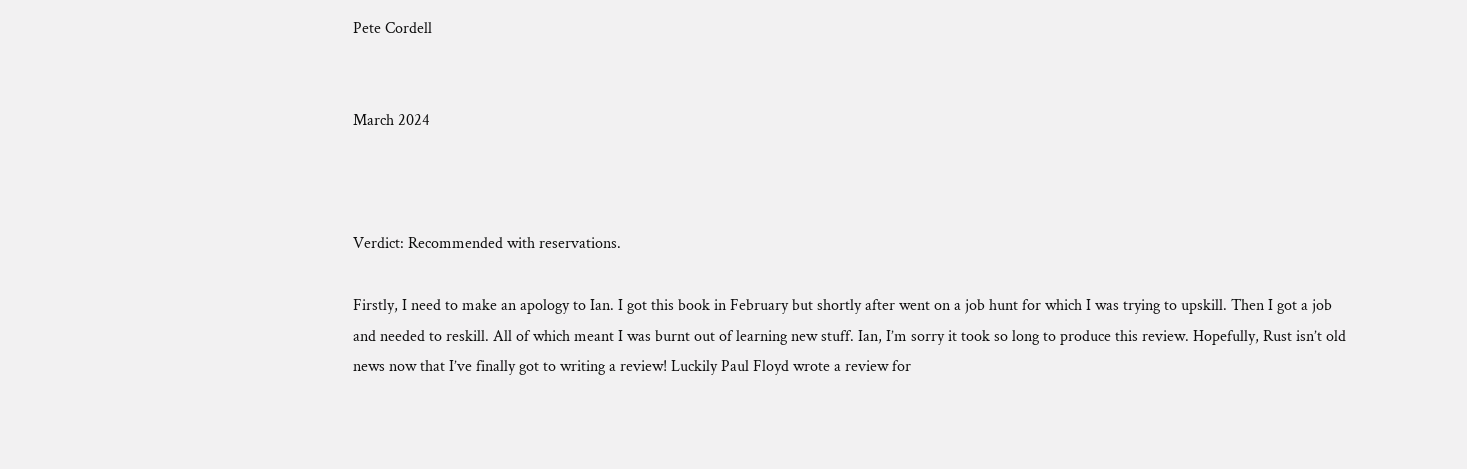Pete Cordell


March 2024



Verdict: Recommended with reservations.

Firstly, I need to make an apology to Ian. I got this book in February but shortly after went on a job hunt for which I was trying to upskill. Then I got a job and needed to reskill. All of which meant I was burnt out of learning new stuff. Ian, I’m sorry it took so long to produce this review. Hopefully, Rust isn’t old news now that I’ve finally got to writing a review! Luckily Paul Floyd wrote a review for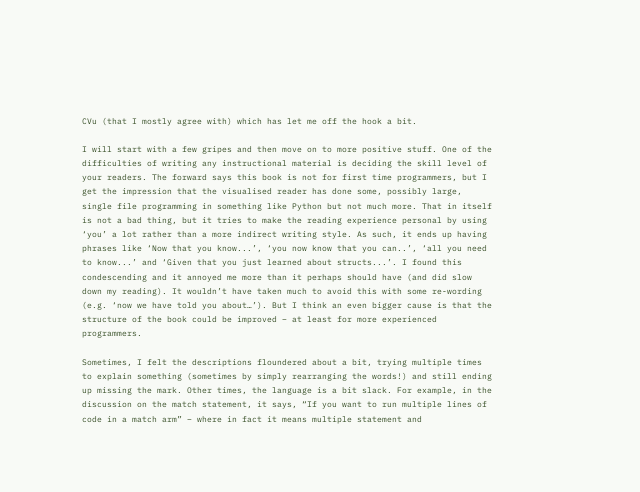CVu (that I mostly agree with) which has let me off the hook a bit.

I will start with a few gripes and then move on to more positive stuff. One of the difficulties of writing any instructional material is deciding the skill level of your readers. The forward says this book is not for first time programmers, but I get the impression that the visualised reader has done some, possibly large, single file programming in something like Python but not much more. That in itself is not a bad thing, but it tries to make the reading experience personal by using ‘you’ a lot rather than a more indirect writing style. As such, it ends up having phrases like ‘Now that you know...’, ‘you now know that you can..’, ‘all you need to know...’ and ‘Given that you just learned about structs...’. I found this condescending and it annoyed me more than it perhaps should have (and did slow down my reading). It wouldn’t have taken much to avoid this with some re-wording (e.g. ‘now we have told you about…’). But I think an even bigger cause is that the structure of the book could be improved – at least for more experienced programmers.

Sometimes, I felt the descriptions floundered about a bit, trying multiple times to explain something (sometimes by simply rearranging the words!) and still ending up missing the mark. Other times, the language is a bit slack. For example, in the discussion on the match statement, it says, “If you want to run multiple lines of code in a match arm” – where in fact it means multiple statement and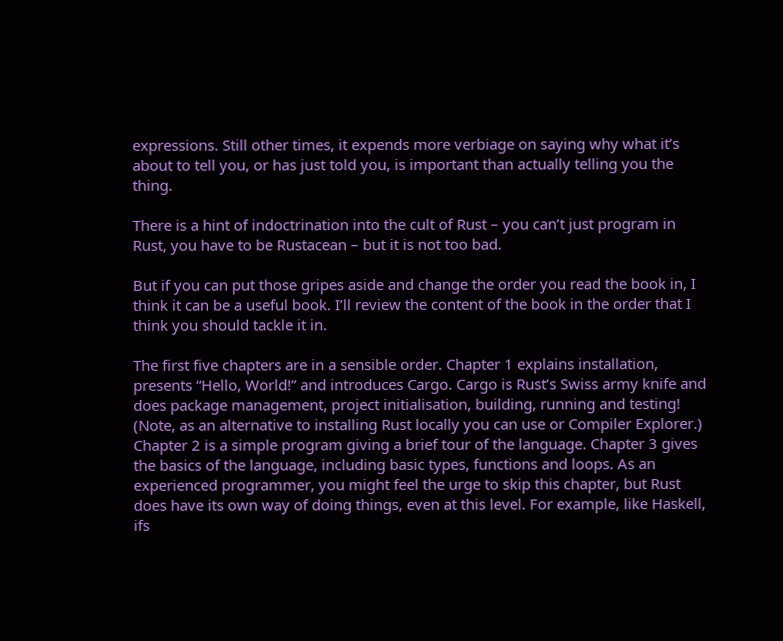expressions. Still other times, it expends more verbiage on saying why what it’s about to tell you, or has just told you, is important than actually telling you the thing.

There is a hint of indoctrination into the cult of Rust – you can’t just program in Rust, you have to be Rustacean – but it is not too bad.

But if you can put those gripes aside and change the order you read the book in, I think it can be a useful book. I’ll review the content of the book in the order that I think you should tackle it in.

The first five chapters are in a sensible order. Chapter 1 explains installation, presents “Hello, World!” and introduces Cargo. Cargo is Rust’s Swiss army knife and does package management, project initialisation, building, running and testing! (Note, as an alternative to installing Rust locally you can use or Compiler Explorer.) Chapter 2 is a simple program giving a brief tour of the language. Chapter 3 gives the basics of the language, including basic types, functions and loops. As an experienced programmer, you might feel the urge to skip this chapter, but Rust does have its own way of doing things, even at this level. For example, like Haskell, ifs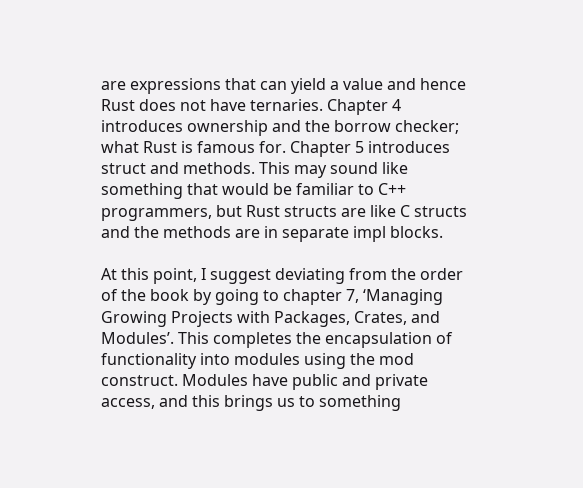are expressions that can yield a value and hence Rust does not have ternaries. Chapter 4 introduces ownership and the borrow checker; what Rust is famous for. Chapter 5 introduces struct and methods. This may sound like something that would be familiar to C++ programmers, but Rust structs are like C structs and the methods are in separate impl blocks.

At this point, I suggest deviating from the order of the book by going to chapter 7, ‘Managing Growing Projects with Packages, Crates, and Modules’. This completes the encapsulation of functionality into modules using the mod construct. Modules have public and private access, and this brings us to something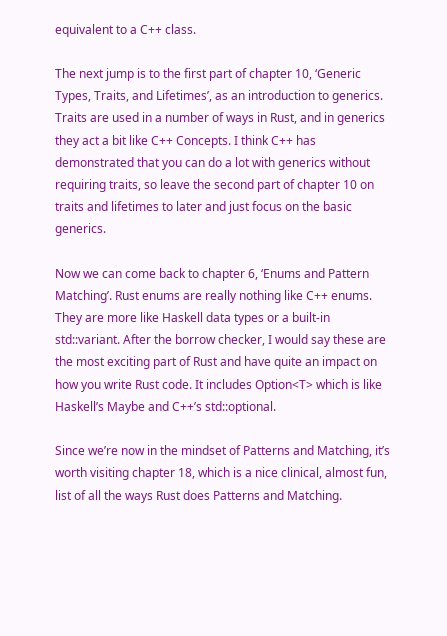equivalent to a C++ class.

The next jump is to the first part of chapter 10, ‘Generic Types, Traits, and Lifetimes’, as an introduction to generics. Traits are used in a number of ways in Rust, and in generics they act a bit like C++ Concepts. I think C++ has demonstrated that you can do a lot with generics without requiring traits, so leave the second part of chapter 10 on traits and lifetimes to later and just focus on the basic generics.

Now we can come back to chapter 6, ‘Enums and Pattern Matching’. Rust enums are really nothing like C++ enums. They are more like Haskell data types or a built-in std::variant. After the borrow checker, I would say these are the most exciting part of Rust and have quite an impact on how you write Rust code. It includes Option<T> which is like Haskell’s Maybe and C++’s std::optional.

Since we’re now in the mindset of Patterns and Matching, it’s worth visiting chapter 18, which is a nice clinical, almost fun, list of all the ways Rust does Patterns and Matching.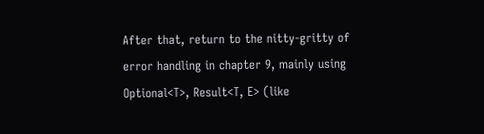After that, return to the nitty-gritty of error handling in chapter 9, mainly using Optional<T>, Result<T, E> (like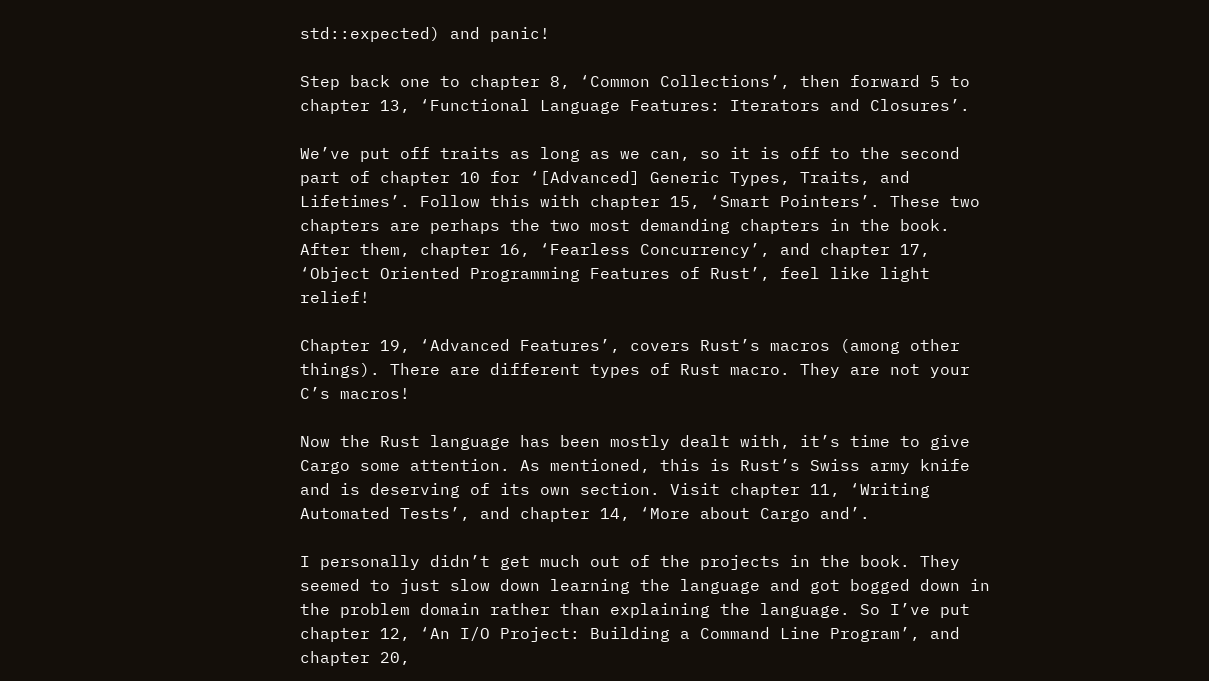std::expected) and panic!

Step back one to chapter 8, ‘Common Collections’, then forward 5 to chapter 13, ‘Functional Language Features: Iterators and Closures’.

We’ve put off traits as long as we can, so it is off to the second part of chapter 10 for ‘[Advanced] Generic Types, Traits, and Lifetimes’. Follow this with chapter 15, ‘Smart Pointers’. These two chapters are perhaps the two most demanding chapters in the book. After them, chapter 16, ‘Fearless Concurrency’, and chapter 17, ‘Object Oriented Programming Features of Rust’, feel like light relief!

Chapter 19, ‘Advanced Features’, covers Rust’s macros (among other things). There are different types of Rust macro. They are not your C’s macros!

Now the Rust language has been mostly dealt with, it’s time to give Cargo some attention. As mentioned, this is Rust’s Swiss army knife and is deserving of its own section. Visit chapter 11, ‘Writing Automated Tests’, and chapter 14, ‘More about Cargo and’.

I personally didn’t get much out of the projects in the book. They seemed to just slow down learning the language and got bogged down in the problem domain rather than explaining the language. So I’ve put chapter 12, ‘An I/O Project: Building a Command Line Program’, and chapter 20,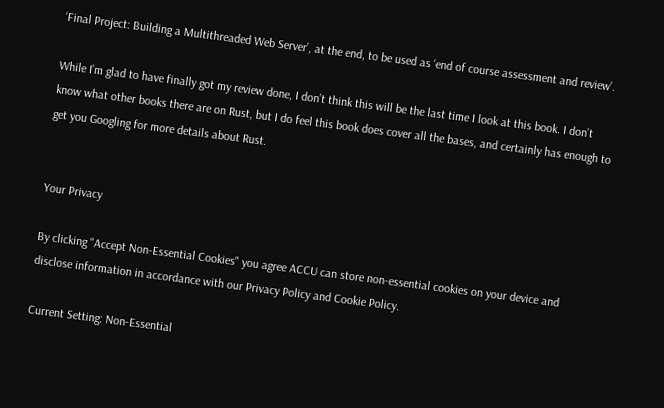‘Final Project: Building a Multithreaded Web Server’, at the end, to be used as ‘end of course assessment and review’.

While I’m glad to have finally got my review done, I don’t think this will be the last time I look at this book. I don’t know what other books there are on Rust, but I do feel this book does cover all the bases, and certainly has enough to get you Googling for more details about Rust.


Your Privacy

By clicking "Accept Non-Essential Cookies" you agree ACCU can store non-essential cookies on your device and disclose information in accordance with our Privacy Policy and Cookie Policy.

Current Setting: Non-Essential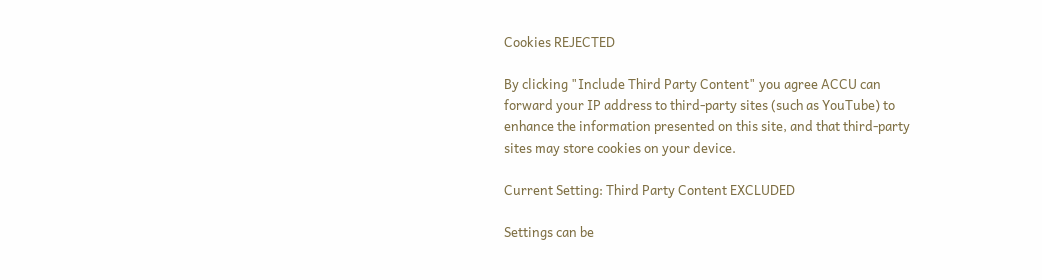Cookies REJECTED

By clicking "Include Third Party Content" you agree ACCU can forward your IP address to third-party sites (such as YouTube) to enhance the information presented on this site, and that third-party sites may store cookies on your device.

Current Setting: Third Party Content EXCLUDED

Settings can be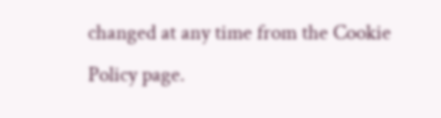changed at any time from the Cookie Policy page.